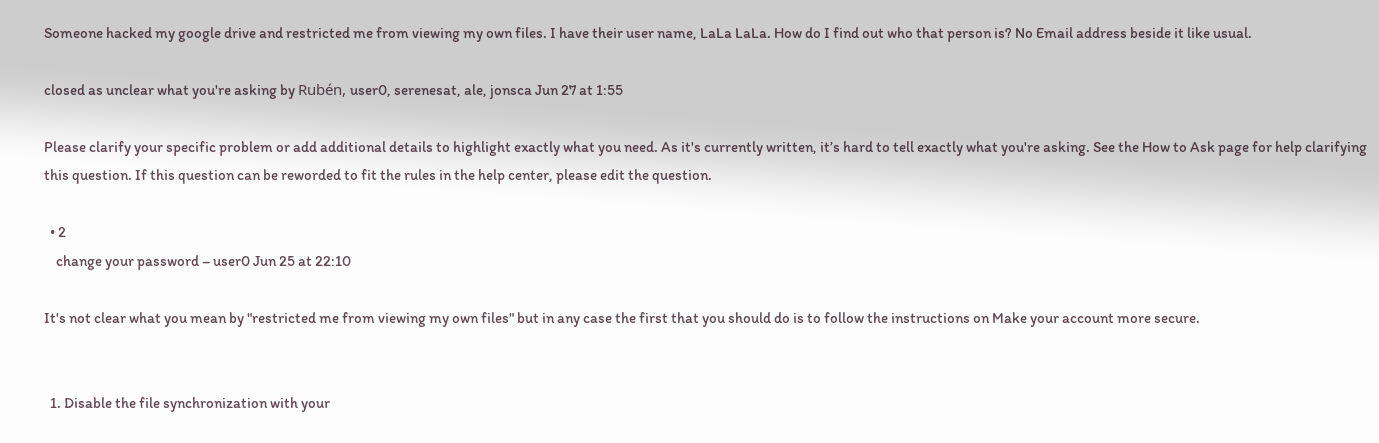Someone hacked my google drive and restricted me from viewing my own files. I have their user name, LaLa LaLa. How do I find out who that person is? No Email address beside it like usual.

closed as unclear what you're asking by Rubén, user0, serenesat, ale, jonsca Jun 27 at 1:55

Please clarify your specific problem or add additional details to highlight exactly what you need. As it's currently written, it’s hard to tell exactly what you're asking. See the How to Ask page for help clarifying this question. If this question can be reworded to fit the rules in the help center, please edit the question.

  • 2
    change your password – user0 Jun 25 at 22:10

It's not clear what you mean by "restricted me from viewing my own files" but in any case the first that you should do is to follow the instructions on Make your account more secure.


  1. Disable the file synchronization with your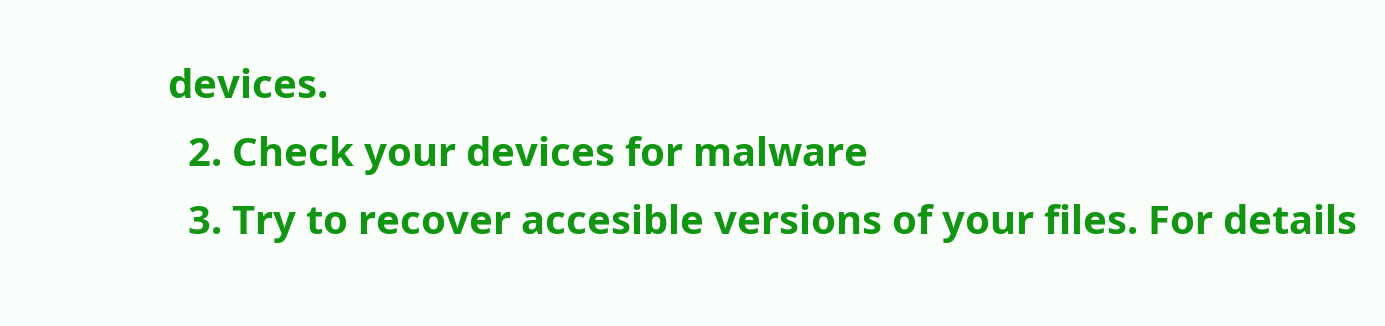devices.
  2. Check your devices for malware
  3. Try to recover accesible versions of your files. For details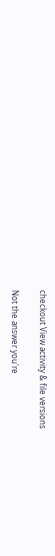checkout View activity & file versions

Not the answer you're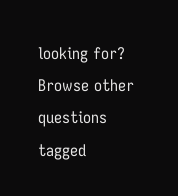looking for? Browse other questions tagged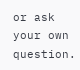or ask your own question.